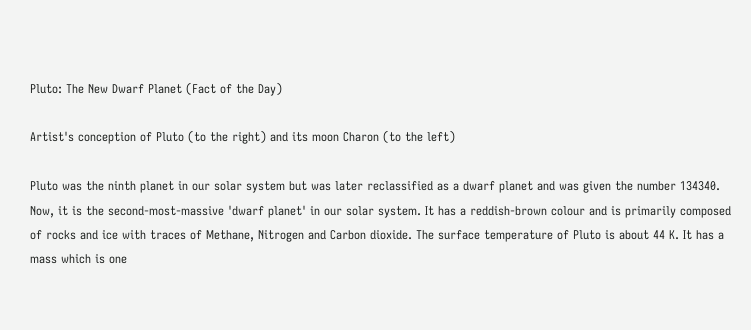Pluto: The New Dwarf Planet (Fact of the Day)

Artist's conception of Pluto (to the right) and its moon Charon (to the left)

Pluto was the ninth planet in our solar system but was later reclassified as a dwarf planet and was given the number 134340. Now, it is the second-most-massive 'dwarf planet' in our solar system. It has a reddish-brown colour and is primarily composed of rocks and ice with traces of Methane, Nitrogen and Carbon dioxide. The surface temperature of Pluto is about 44 K. It has a mass which is one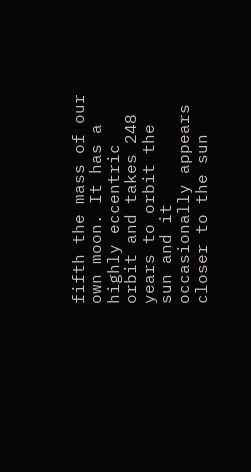fifth the mass of our own moon. It has a highly eccentric orbit and takes 248 years to orbit the sun and it occasionally appears closer to the sun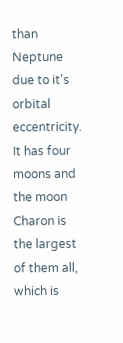than Neptune due to it's orbital eccentricity.  It has four moons and the moon Charon is the largest of them all, which is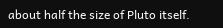about half the size of Pluto itself.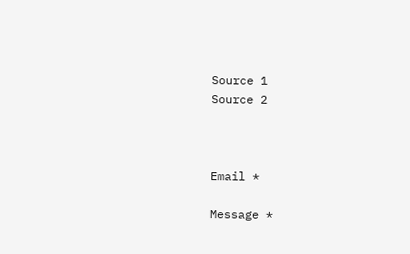Source 1
Source 2



Email *

Message *